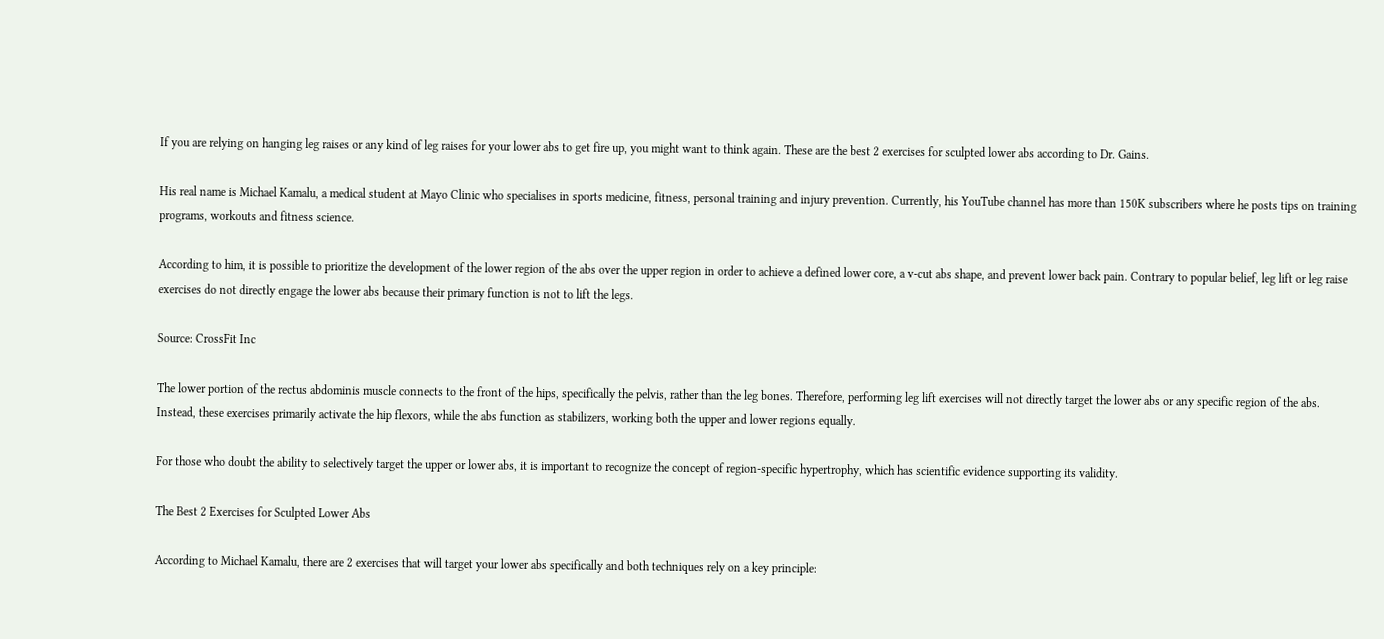If you are relying on hanging leg raises or any kind of leg raises for your lower abs to get fire up, you might want to think again. These are the best 2 exercises for sculpted lower abs according to Dr. Gains.

His real name is Michael Kamalu, a medical student at Mayo Clinic who specialises in sports medicine, fitness, personal training and injury prevention. Currently, his YouTube channel has more than 150K subscribers where he posts tips on training programs, workouts and fitness science.

According to him, it is possible to prioritize the development of the lower region of the abs over the upper region in order to achieve a defined lower core, a v-cut abs shape, and prevent lower back pain. Contrary to popular belief, leg lift or leg raise exercises do not directly engage the lower abs because their primary function is not to lift the legs.

Source: CrossFit Inc

The lower portion of the rectus abdominis muscle connects to the front of the hips, specifically the pelvis, rather than the leg bones. Therefore, performing leg lift exercises will not directly target the lower abs or any specific region of the abs. Instead, these exercises primarily activate the hip flexors, while the abs function as stabilizers, working both the upper and lower regions equally.

For those who doubt the ability to selectively target the upper or lower abs, it is important to recognize the concept of region-specific hypertrophy, which has scientific evidence supporting its validity.

The Best 2 Exercises for Sculpted Lower Abs

According to Michael Kamalu, there are 2 exercises that will target your lower abs specifically and both techniques rely on a key principle: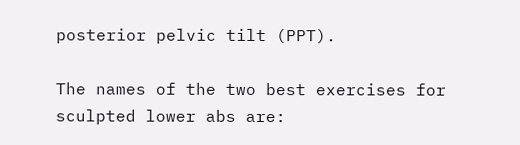posterior pelvic tilt (PPT).

The names of the two best exercises for sculpted lower abs are: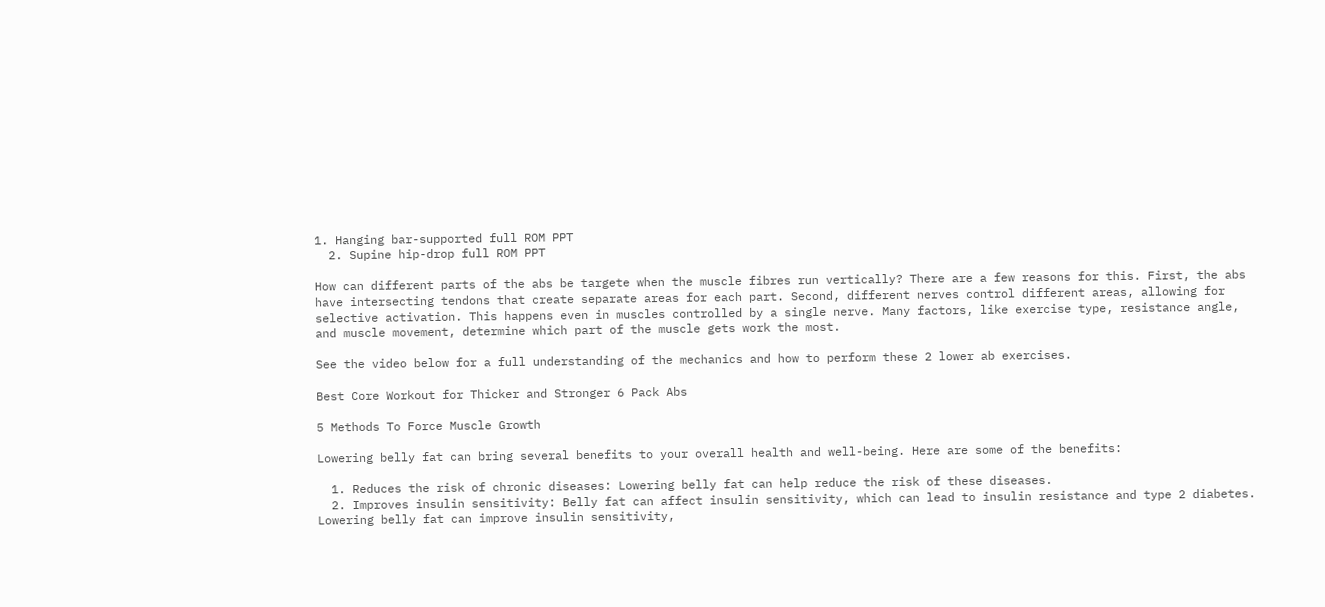1. Hanging bar-supported full ROM PPT
  2. Supine hip-drop full ROM PPT

How can different parts of the abs be targete when the muscle fibres run vertically? There are a few reasons for this. First, the abs have intersecting tendons that create separate areas for each part. Second, different nerves control different areas, allowing for selective activation. This happens even in muscles controlled by a single nerve. Many factors, like exercise type, resistance angle, and muscle movement, determine which part of the muscle gets work the most.

See the video below for a full understanding of the mechanics and how to perform these 2 lower ab exercises.

Best Core Workout for Thicker and Stronger 6 Pack Abs

5 Methods To Force Muscle Growth

Lowering belly fat can bring several benefits to your overall health and well-being. Here are some of the benefits:

  1. Reduces the risk of chronic diseases: Lowering belly fat can help reduce the risk of these diseases.
  2. Improves insulin sensitivity: Belly fat can affect insulin sensitivity, which can lead to insulin resistance and type 2 diabetes. Lowering belly fat can improve insulin sensitivity,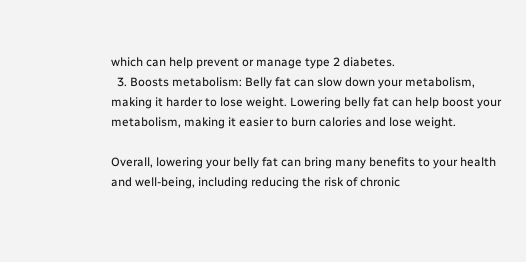which can help prevent or manage type 2 diabetes.
  3. Boosts metabolism: Belly fat can slow down your metabolism, making it harder to lose weight. Lowering belly fat can help boost your metabolism, making it easier to burn calories and lose weight.

Overall, lowering your belly fat can bring many benefits to your health and well-being, including reducing the risk of chronic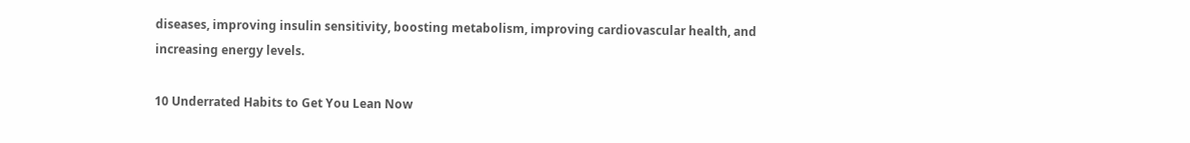diseases, improving insulin sensitivity, boosting metabolism, improving cardiovascular health, and increasing energy levels.

10 Underrated Habits to Get You Lean Now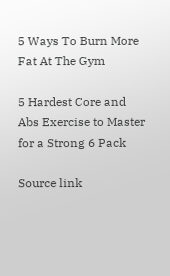5 Ways To Burn More Fat At The Gym

5 Hardest Core and Abs Exercise to Master for a Strong 6 Pack

Source link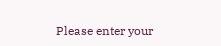Please enter your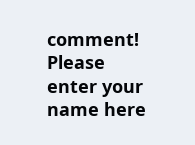comment!
Please enter your name here